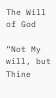The Will of God

“Not My will, but Thine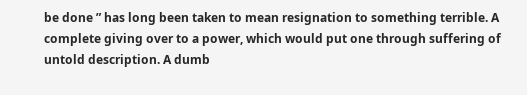be done ” has long been taken to mean resignation to something terrible. A complete giving over to a power, which would put one through suffering of untold description. A dumb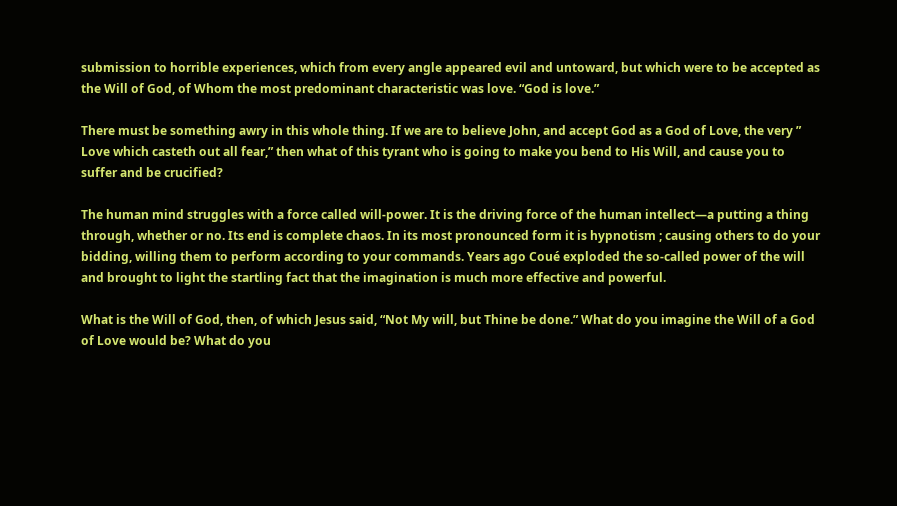submission to horrible experiences, which from every angle appeared evil and untoward, but which were to be accepted as the Will of God, of Whom the most predominant characteristic was love. “God is love.”

There must be something awry in this whole thing. If we are to believe John, and accept God as a God of Love, the very ” Love which casteth out all fear,” then what of this tyrant who is going to make you bend to His Will, and cause you to suffer and be crucified?

The human mind struggles with a force called will-power. It is the driving force of the human intellect—a putting a thing through, whether or no. Its end is complete chaos. In its most pronounced form it is hypnotism ; causing others to do your bidding, willing them to perform according to your commands. Years ago Coué exploded the so-called power of the will and brought to light the startling fact that the imagination is much more effective and powerful.

What is the Will of God, then, of which Jesus said, “Not My will, but Thine be done.” What do you imagine the Will of a God of Love would be? What do you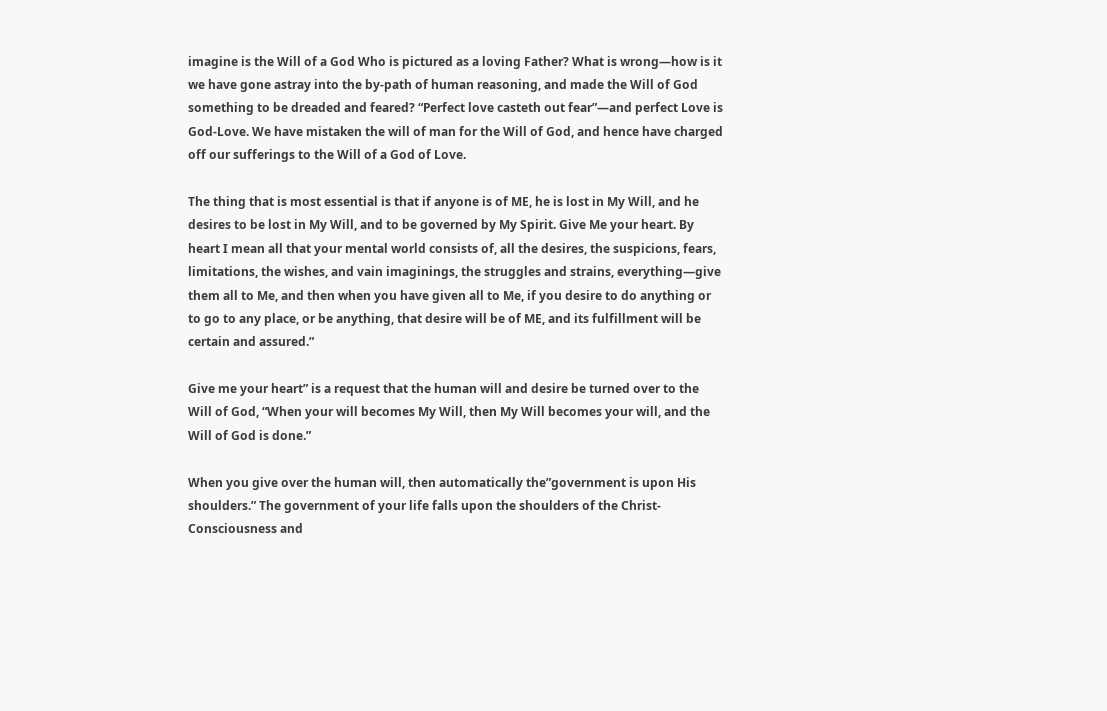imagine is the Will of a God Who is pictured as a loving Father? What is wrong—how is it we have gone astray into the by-path of human reasoning, and made the Will of God something to be dreaded and feared? “Perfect love casteth out fear”—and perfect Love is God-Love. We have mistaken the will of man for the Will of God, and hence have charged off our sufferings to the Will of a God of Love.

The thing that is most essential is that if anyone is of ME, he is lost in My Will, and he desires to be lost in My Will, and to be governed by My Spirit. Give Me your heart. By heart I mean all that your mental world consists of, all the desires, the suspicions, fears, limitations, the wishes, and vain imaginings, the struggles and strains, everything—give them all to Me, and then when you have given all to Me, if you desire to do anything or to go to any place, or be anything, that desire will be of ME, and its fulfillment will be certain and assured.”

Give me your heart” is a request that the human will and desire be turned over to the Will of God, “When your will becomes My Will, then My Will becomes your will, and the Will of God is done.”

When you give over the human will, then automatically the”government is upon His shoulders.” The government of your life falls upon the shoulders of the Christ-Consciousness and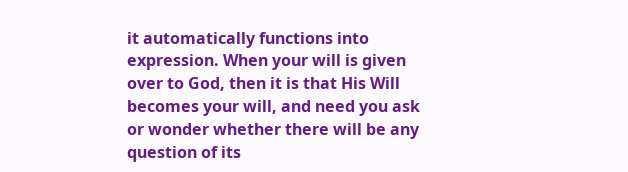it automatically functions into expression. When your will is given over to God, then it is that His Will becomes your will, and need you ask or wonder whether there will be any question of its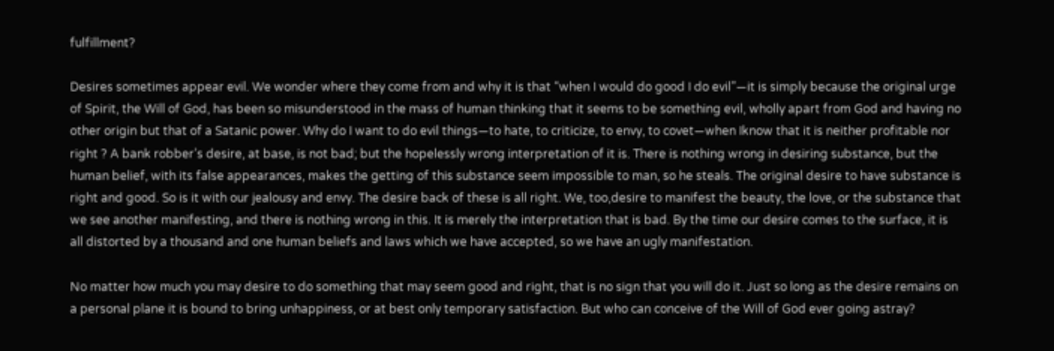fulfillment?

Desires sometimes appear evil. We wonder where they come from and why it is that “when I would do good I do evil”—it is simply because the original urge of Spirit, the Will of God, has been so misunderstood in the mass of human thinking that it seems to be something evil, wholly apart from God and having no other origin but that of a Satanic power. Why do I want to do evil things—to hate, to criticize, to envy, to covet—when Iknow that it is neither profitable nor right ? A bank robber’s desire, at base, is not bad; but the hopelessly wrong interpretation of it is. There is nothing wrong in desiring substance, but the human belief, with its false appearances, makes the getting of this substance seem impossible to man, so he steals. The original desire to have substance is right and good. So is it with our jealousy and envy. The desire back of these is all right. We, too,desire to manifest the beauty, the love, or the substance that we see another manifesting, and there is nothing wrong in this. It is merely the interpretation that is bad. By the time our desire comes to the surface, it is all distorted by a thousand and one human beliefs and laws which we have accepted, so we have an ugly manifestation.

No matter how much you may desire to do something that may seem good and right, that is no sign that you will do it. Just so long as the desire remains on a personal plane it is bound to bring unhappiness, or at best only temporary satisfaction. But who can conceive of the Will of God ever going astray?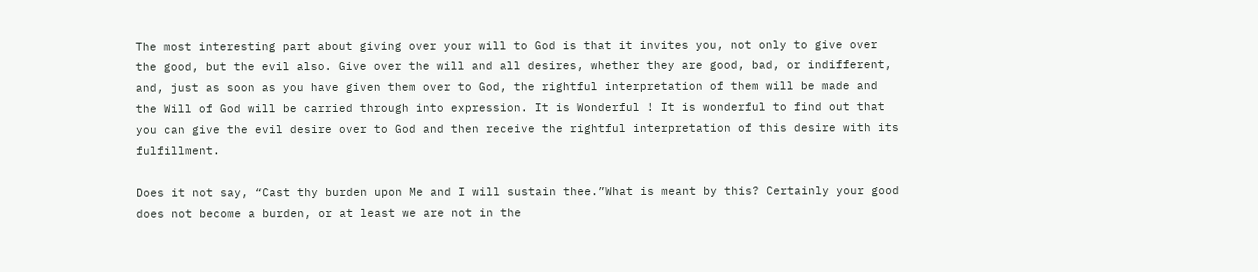The most interesting part about giving over your will to God is that it invites you, not only to give over the good, but the evil also. Give over the will and all desires, whether they are good, bad, or indifferent, and, just as soon as you have given them over to God, the rightful interpretation of them will be made and the Will of God will be carried through into expression. It is Wonderful ! It is wonderful to find out that you can give the evil desire over to God and then receive the rightful interpretation of this desire with its fulfillment.

Does it not say, “Cast thy burden upon Me and I will sustain thee.”What is meant by this? Certainly your good does not become a burden, or at least we are not in the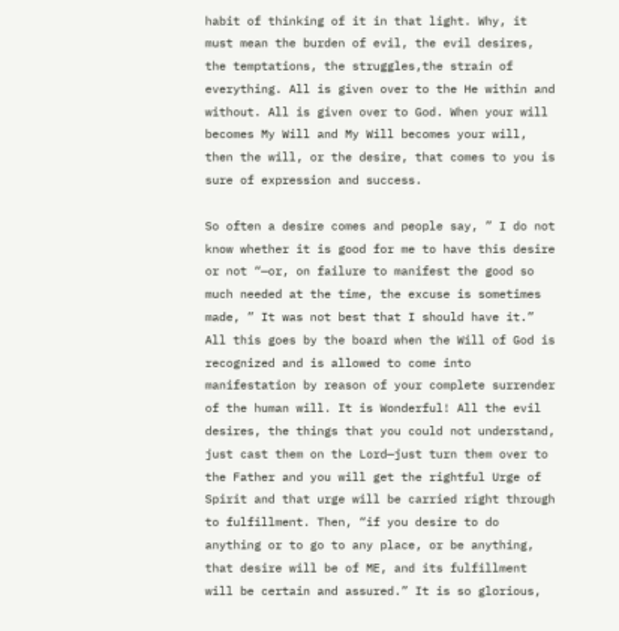habit of thinking of it in that light. Why, it must mean the burden of evil, the evil desires, the temptations, the struggles,the strain of everything. All is given over to the He within and without. All is given over to God. When your will becomes My Will and My Will becomes your will, then the will, or the desire, that comes to you is sure of expression and success.

So often a desire comes and people say, ” I do not know whether it is good for me to have this desire or not “—or, on failure to manifest the good so much needed at the time, the excuse is sometimes made, ” It was not best that I should have it.” All this goes by the board when the Will of God is recognized and is allowed to come into manifestation by reason of your complete surrender of the human will. It is Wonderful! All the evil desires, the things that you could not understand, just cast them on the Lord—just turn them over to the Father and you will get the rightful Urge of Spirit and that urge will be carried right through to fulfillment. Then, “if you desire to do anything or to go to any place, or be anything, that desire will be of ME, and its fulfillment will be certain and assured.” It is so glorious,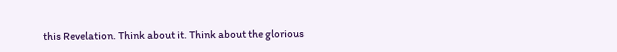this Revelation. Think about it. Think about the glorious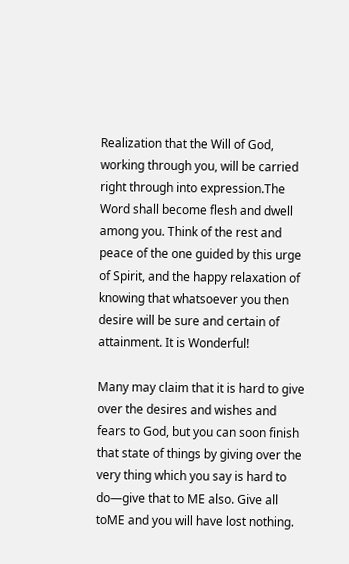Realization that the Will of God, working through you, will be carried right through into expression.The Word shall become flesh and dwell among you. Think of the rest and peace of the one guided by this urge of Spirit, and the happy relaxation of knowing that whatsoever you then desire will be sure and certain of attainment. It is Wonderful!

Many may claim that it is hard to give over the desires and wishes and fears to God, but you can soon finish that state of things by giving over the very thing which you say is hard to do—give that to ME also. Give all toME and you will have lost nothing.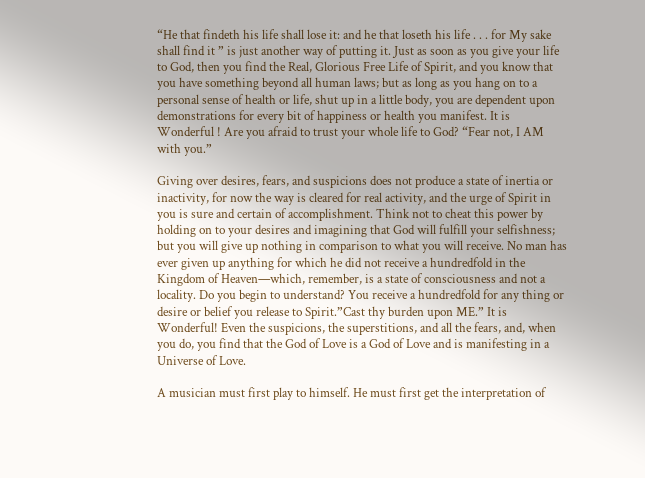“He that findeth his life shall lose it: and he that loseth his life . . . for My sake shall find it ” is just another way of putting it. Just as soon as you give your life to God, then you find the Real, Glorious Free Life of Spirit, and you know that you have something beyond all human laws; but as long as you hang on to a personal sense of health or life, shut up in a little body, you are dependent upon demonstrations for every bit of happiness or health you manifest. It is Wonderful ! Are you afraid to trust your whole life to God? “Fear not, I AM with you.”

Giving over desires, fears, and suspicions does not produce a state of inertia or inactivity, for now the way is cleared for real activity, and the urge of Spirit in you is sure and certain of accomplishment. Think not to cheat this power by holding on to your desires and imagining that God will fulfill your selfishness; but you will give up nothing in comparison to what you will receive. No man has ever given up anything for which he did not receive a hundredfold in the Kingdom of Heaven—which, remember, is a state of consciousness and not a locality. Do you begin to understand? You receive a hundredfold for any thing or desire or belief you release to Spirit.”Cast thy burden upon ME.” It is Wonderful! Even the suspicions, the superstitions, and all the fears, and, when you do, you find that the God of Love is a God of Love and is manifesting in a Universe of Love.

A musician must first play to himself. He must first get the interpretation of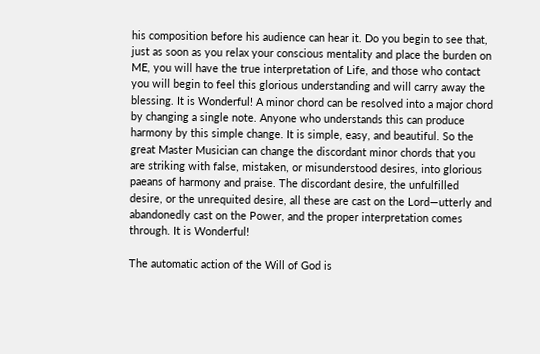his composition before his audience can hear it. Do you begin to see that, just as soon as you relax your conscious mentality and place the burden on ME, you will have the true interpretation of Life, and those who contact you will begin to feel this glorious understanding and will carry away the blessing. It is Wonderful! A minor chord can be resolved into a major chord by changing a single note. Anyone who understands this can produce harmony by this simple change. It is simple, easy, and beautiful. So the great Master Musician can change the discordant minor chords that you are striking with false, mistaken, or misunderstood desires, into glorious paeans of harmony and praise. The discordant desire, the unfulfilled desire, or the unrequited desire, all these are cast on the Lord—utterly and abandonedly cast on the Power, and the proper interpretation comes through. It is Wonderful!

The automatic action of the Will of God is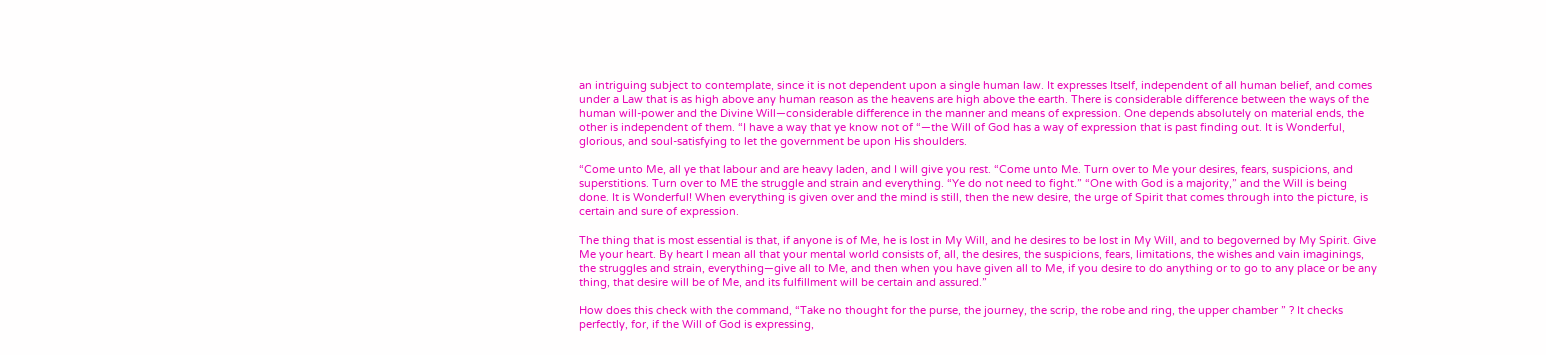an intriguing subject to contemplate, since it is not dependent upon a single human law. It expresses Itself, independent of all human belief, and comes under a Law that is as high above any human reason as the heavens are high above the earth. There is considerable difference between the ways of the human will-power and the Divine Will—considerable difference in the manner and means of expression. One depends absolutely on material ends, the other is independent of them. “I have a way that ye know not of “—the Will of God has a way of expression that is past finding out. It is Wonderful, glorious, and soul-satisfying to let the government be upon His shoulders.

“Come unto Me, all ye that labour and are heavy laden, and I will give you rest. “Come unto Me. Turn over to Me your desires, fears, suspicions, and superstitions. Turn over to ME the struggle and strain and everything. “Ye do not need to fight.” “One with God is a majority,” and the Will is being done. It is Wonderful! When everything is given over and the mind is still, then the new desire, the urge of Spirit that comes through into the picture, is certain and sure of expression.

The thing that is most essential is that, if anyone is of Me, he is lost in My Will, and he desires to be lost in My Will, and to begoverned by My Spirit. Give Me your heart. By heart I mean all that your mental world consists of, all, the desires, the suspicions, fears, limitations, the wishes and vain imaginings, the struggles and strain, everything—give all to Me, and then when you have given all to Me, if you desire to do anything or to go to any place or be any thing, that desire will be of Me, and its fulfillment will be certain and assured.”

How does this check with the command, “Take no thought for the purse, the journey, the scrip, the robe and ring, the upper chamber ” ? It checks perfectly, for, if the Will of God is expressing,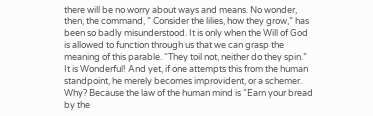there will be no worry about ways and means. No wonder, then, the command, ” Consider the lilies, how they grow,” has been so badly misunderstood. It is only when the Will of God is allowed to function through us that we can grasp the meaning of this parable. “They toil not, neither do they spin.” It is Wonderful! And yet, if one attempts this from the human standpoint, he merely becomes improvident, or a schemer. Why? Because the law of the human mind is “Earn your bread by the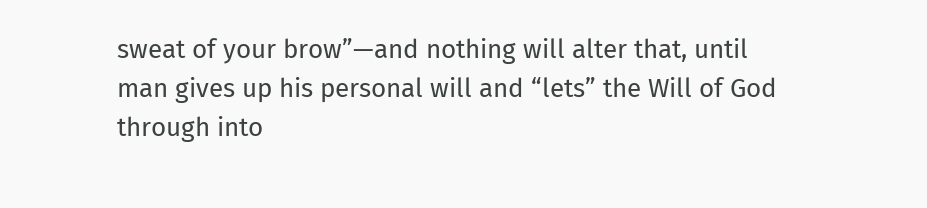sweat of your brow”—and nothing will alter that, until man gives up his personal will and “lets” the Will of God through into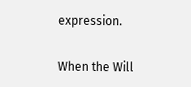expression.

When the Will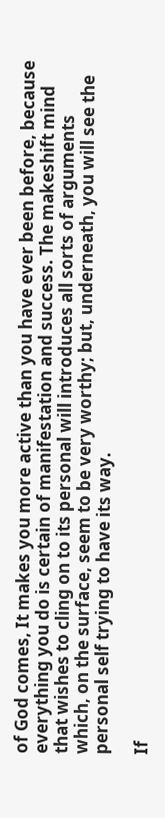of God comes, It makes you more active than you have ever been before, because everything you do is certain of manifestation and success. The makeshift mind that wishes to cling on to its personal will introduces all sorts of arguments which, on the surface, seem to be very worthy; but, underneath, you will see the personal self trying to have its way.

If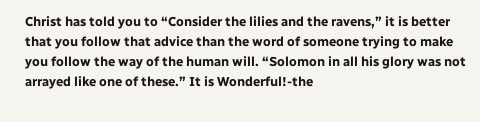Christ has told you to “Consider the lilies and the ravens,” it is better that you follow that advice than the word of someone trying to make you follow the way of the human will. “Solomon in all his glory was not arrayed like one of these.” It is Wonderful!-the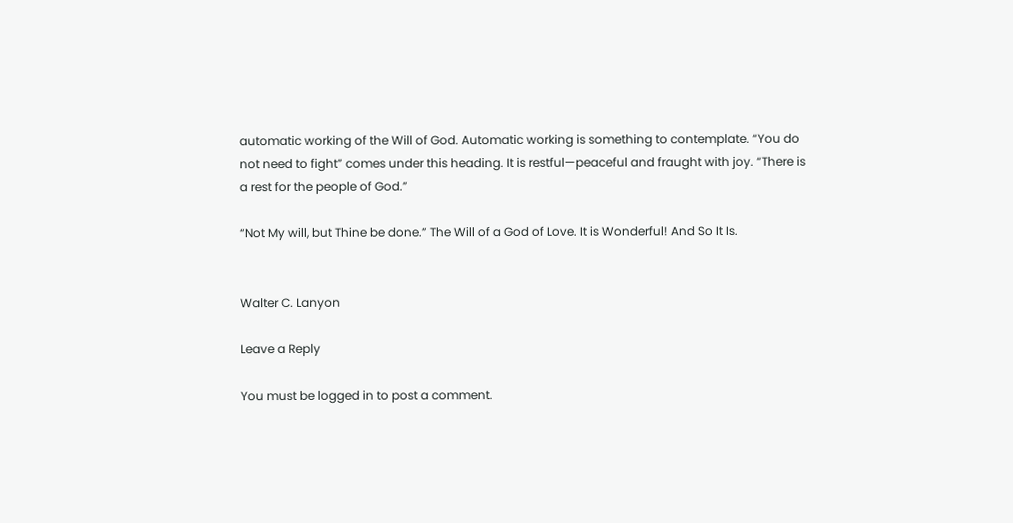automatic working of the Will of God. Automatic working is something to contemplate. “You do not need to fight” comes under this heading. It is restful—peaceful and fraught with joy. “There is a rest for the people of God.”

“Not My will, but Thine be done.” The Will of a God of Love. It is Wonderful! And So It Is.


Walter C. Lanyon

Leave a Reply

You must be logged in to post a comment.